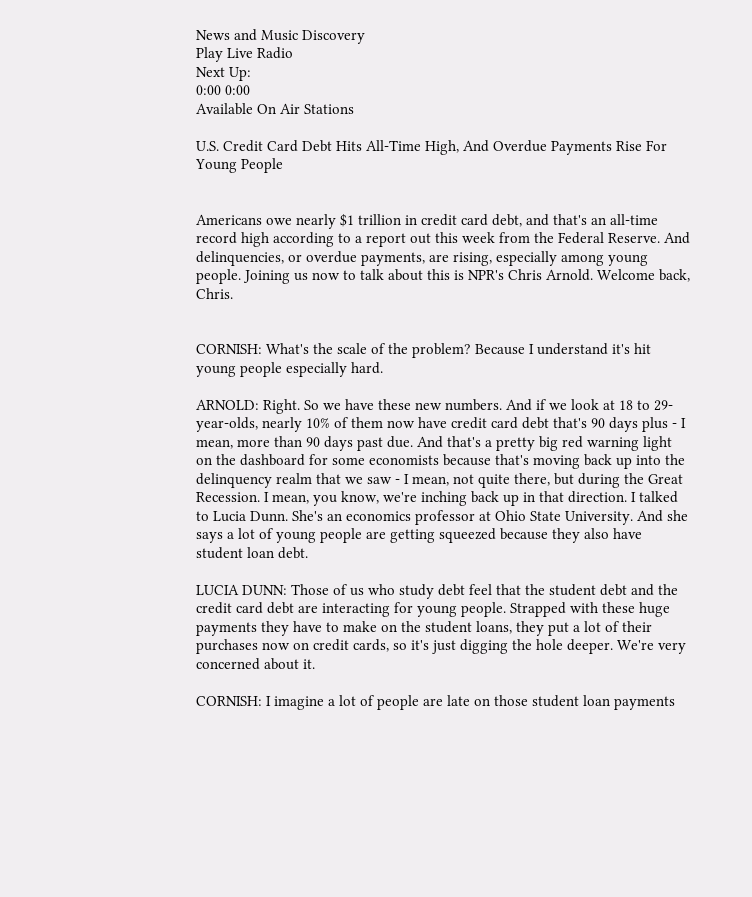News and Music Discovery
Play Live Radio
Next Up:
0:00 0:00
Available On Air Stations

U.S. Credit Card Debt Hits All-Time High, And Overdue Payments Rise For Young People


Americans owe nearly $1 trillion in credit card debt, and that's an all-time record high according to a report out this week from the Federal Reserve. And delinquencies, or overdue payments, are rising, especially among young people. Joining us now to talk about this is NPR's Chris Arnold. Welcome back, Chris.


CORNISH: What's the scale of the problem? Because I understand it's hit young people especially hard.

ARNOLD: Right. So we have these new numbers. And if we look at 18 to 29-year-olds, nearly 10% of them now have credit card debt that's 90 days plus - I mean, more than 90 days past due. And that's a pretty big red warning light on the dashboard for some economists because that's moving back up into the delinquency realm that we saw - I mean, not quite there, but during the Great Recession. I mean, you know, we're inching back up in that direction. I talked to Lucia Dunn. She's an economics professor at Ohio State University. And she says a lot of young people are getting squeezed because they also have student loan debt.

LUCIA DUNN: Those of us who study debt feel that the student debt and the credit card debt are interacting for young people. Strapped with these huge payments they have to make on the student loans, they put a lot of their purchases now on credit cards, so it's just digging the hole deeper. We're very concerned about it.

CORNISH: I imagine a lot of people are late on those student loan payments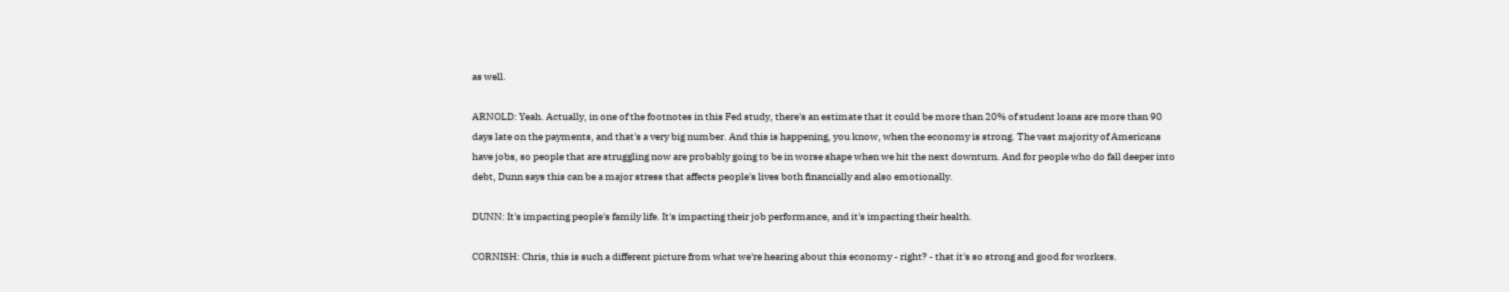as well.

ARNOLD: Yeah. Actually, in one of the footnotes in this Fed study, there's an estimate that it could be more than 20% of student loans are more than 90 days late on the payments, and that's a very big number. And this is happening, you know, when the economy is strong. The vast majority of Americans have jobs, so people that are struggling now are probably going to be in worse shape when we hit the next downturn. And for people who do fall deeper into debt, Dunn says this can be a major stress that affects people's lives both financially and also emotionally.

DUNN: It's impacting people's family life. It's impacting their job performance, and it's impacting their health.

CORNISH: Chris, this is such a different picture from what we're hearing about this economy - right? - that it's so strong and good for workers.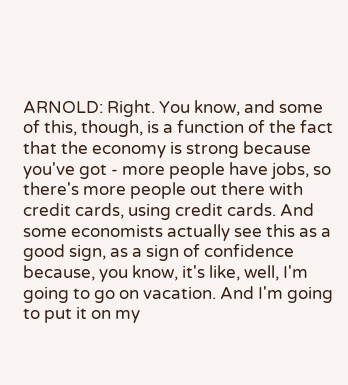ARNOLD: Right. You know, and some of this, though, is a function of the fact that the economy is strong because you've got - more people have jobs, so there's more people out there with credit cards, using credit cards. And some economists actually see this as a good sign, as a sign of confidence because, you know, it's like, well, I'm going to go on vacation. And I'm going to put it on my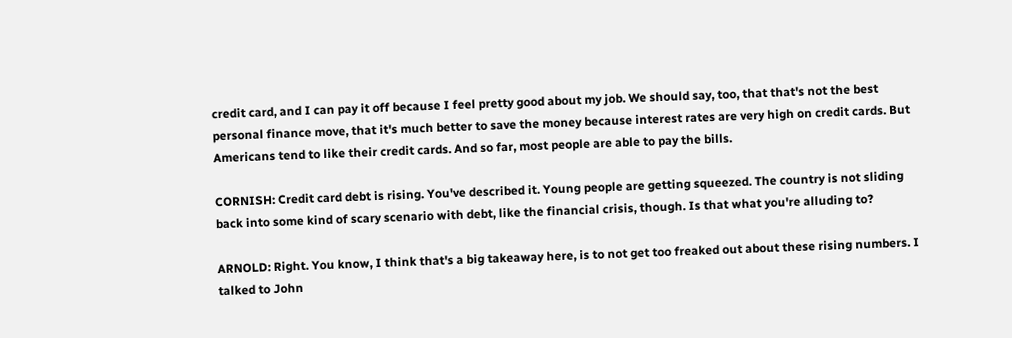credit card, and I can pay it off because I feel pretty good about my job. We should say, too, that that's not the best personal finance move, that it's much better to save the money because interest rates are very high on credit cards. But Americans tend to like their credit cards. And so far, most people are able to pay the bills.

CORNISH: Credit card debt is rising. You've described it. Young people are getting squeezed. The country is not sliding back into some kind of scary scenario with debt, like the financial crisis, though. Is that what you're alluding to?

ARNOLD: Right. You know, I think that's a big takeaway here, is to not get too freaked out about these rising numbers. I talked to John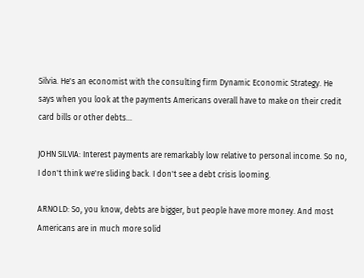Silvia. He's an economist with the consulting firm Dynamic Economic Strategy. He says when you look at the payments Americans overall have to make on their credit card bills or other debts...

JOHN SILVIA: Interest payments are remarkably low relative to personal income. So no, I don't think we're sliding back. I don't see a debt crisis looming.

ARNOLD: So, you know, debts are bigger, but people have more money. And most Americans are in much more solid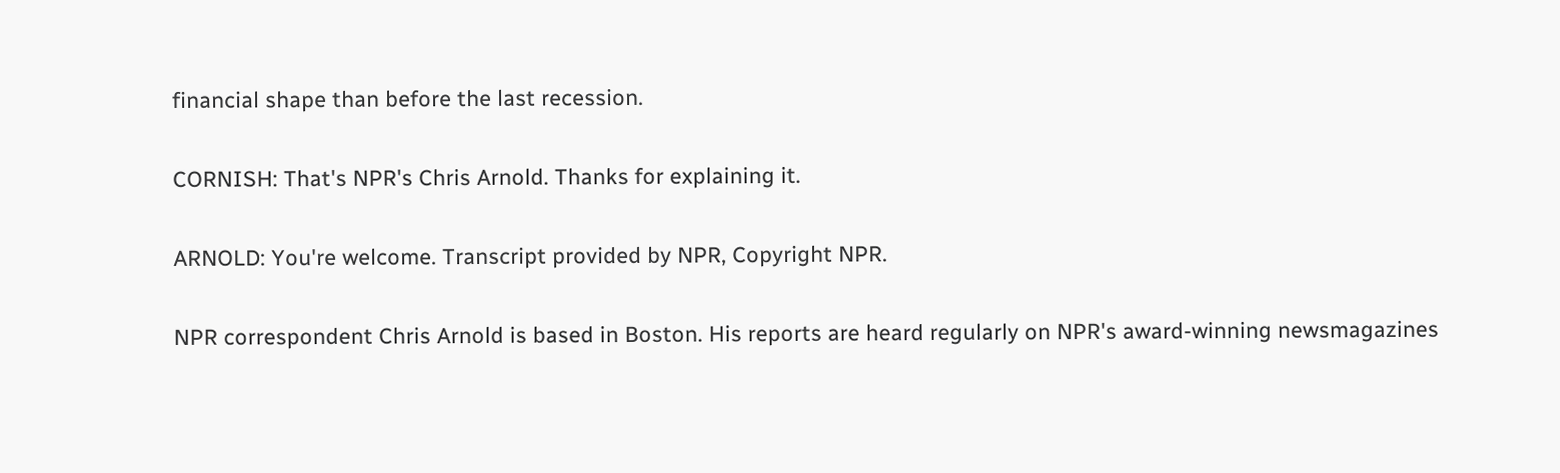financial shape than before the last recession.

CORNISH: That's NPR's Chris Arnold. Thanks for explaining it.

ARNOLD: You're welcome. Transcript provided by NPR, Copyright NPR.

NPR correspondent Chris Arnold is based in Boston. His reports are heard regularly on NPR's award-winning newsmagazines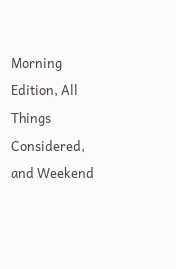Morning Edition, All Things Considered, and Weekend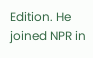Edition. He joined NPR in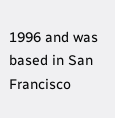1996 and was based in San Francisco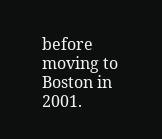before moving to Boston in 2001.